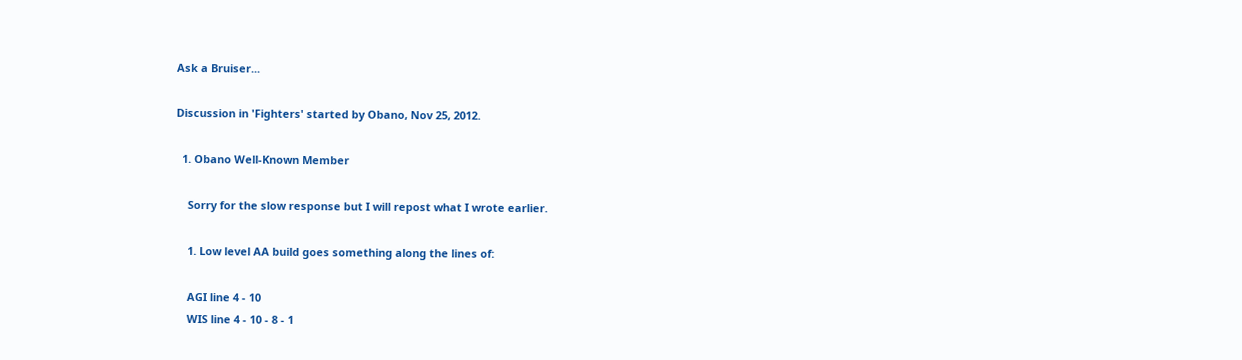Ask a Bruiser...

Discussion in 'Fighters' started by Obano, Nov 25, 2012.

  1. Obano Well-Known Member

    Sorry for the slow response but I will repost what I wrote earlier.

    1. Low level AA build goes something along the lines of:

    AGI line 4 - 10
    WIS line 4 - 10 - 8 - 1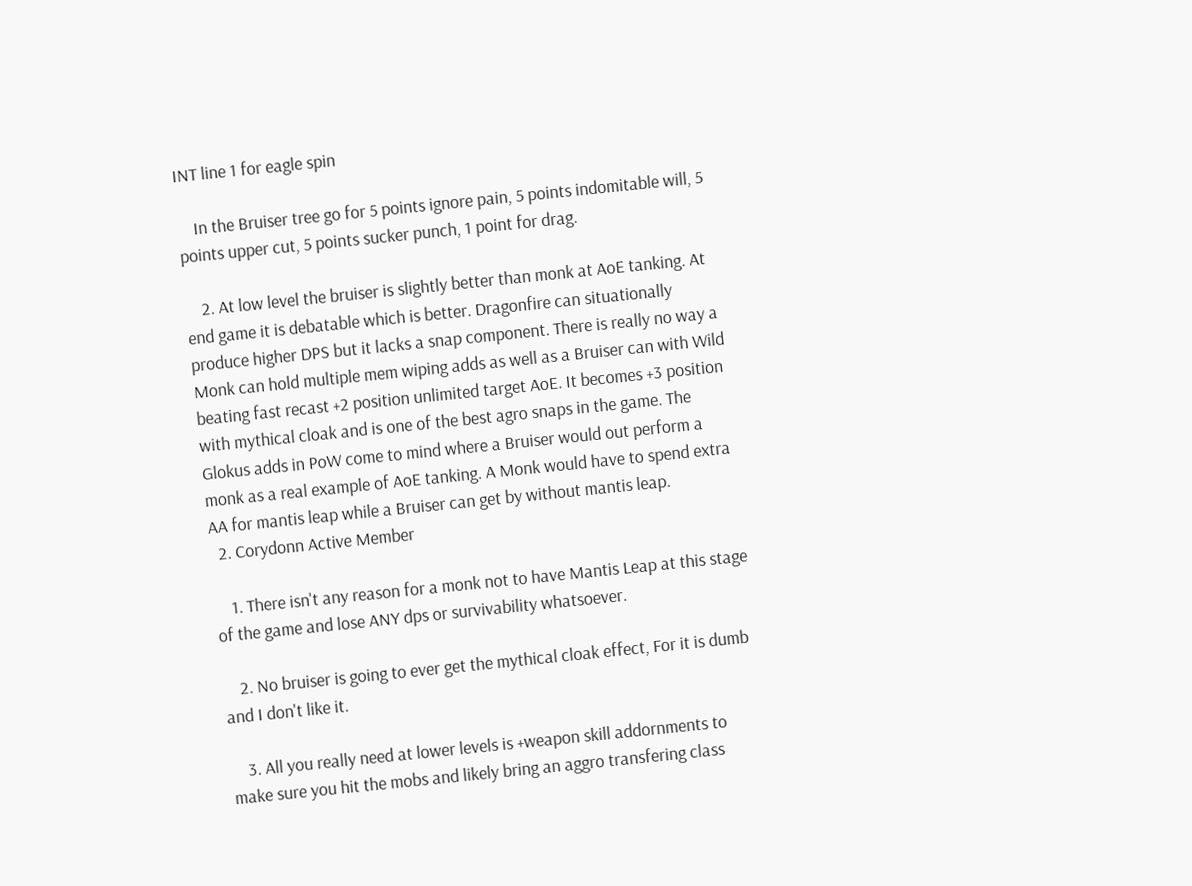INT line 1 for eagle spin

    In the Bruiser tree go for 5 points ignore pain, 5 points indomitable will, 5 points upper cut, 5 points sucker punch, 1 point for drag.

    2. At low level the bruiser is slightly better than monk at AoE tanking. At end game it is debatable which is better. Dragonfire can situationally produce higher DPS but it lacks a snap component. There is really no way a Monk can hold multiple mem wiping adds as well as a Bruiser can with Wild beating fast recast +2 position unlimited target AoE. It becomes +3 position with mythical cloak and is one of the best agro snaps in the game. The Glokus adds in PoW come to mind where a Bruiser would out perform a monk as a real example of AoE tanking. A Monk would have to spend extra AA for mantis leap while a Bruiser can get by without mantis leap.
  2. Corydonn Active Member

    1. There isn't any reason for a monk not to have Mantis Leap at this stage of the game and lose ANY dps or survivability whatsoever.

    2. No bruiser is going to ever get the mythical cloak effect, For it is dumb and I don't like it.

    3. All you really need at lower levels is +weapon skill addornments to make sure you hit the mobs and likely bring an aggro transfering class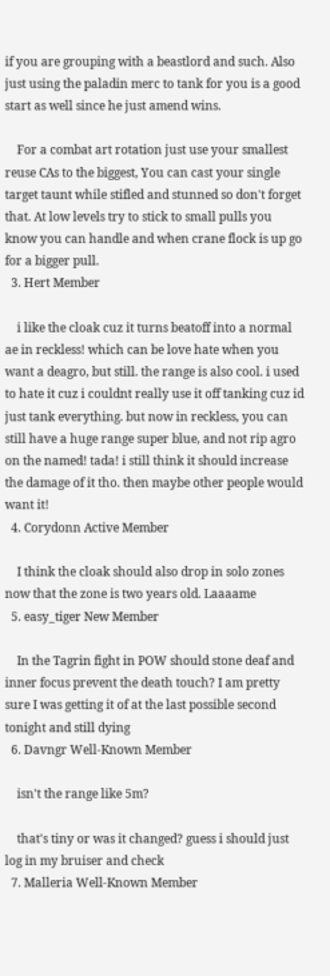if you are grouping with a beastlord and such. Also just using the paladin merc to tank for you is a good start as well since he just amend wins.

    For a combat art rotation just use your smallest reuse CAs to the biggest, You can cast your single target taunt while stifled and stunned so don't forget that. At low levels try to stick to small pulls you know you can handle and when crane flock is up go for a bigger pull.
  3. Hert Member

    i like the cloak cuz it turns beatoff into a normal ae in reckless! which can be love hate when you want a deagro, but still. the range is also cool. i used to hate it cuz i couldnt really use it off tanking cuz id just tank everything. but now in reckless, you can still have a huge range super blue, and not rip agro on the named! tada! i still think it should increase the damage of it tho. then maybe other people would want it!
  4. Corydonn Active Member

    I think the cloak should also drop in solo zones now that the zone is two years old. Laaaame
  5. easy_tiger New Member

    In the Tagrin fight in POW should stone deaf and inner focus prevent the death touch? I am pretty sure I was getting it of at the last possible second tonight and still dying
  6. Davngr Well-Known Member

    isn't the range like 5m?

    that's tiny or was it changed? guess i should just log in my bruiser and check
  7. Malleria Well-Known Member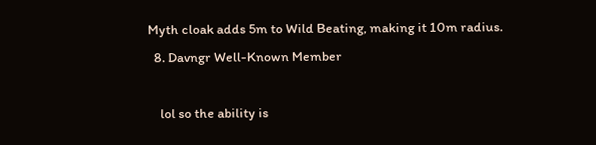Myth cloak adds 5m to Wild Beating, making it 10m radius.
  8. Davngr Well-Known Member

    lol so the ability is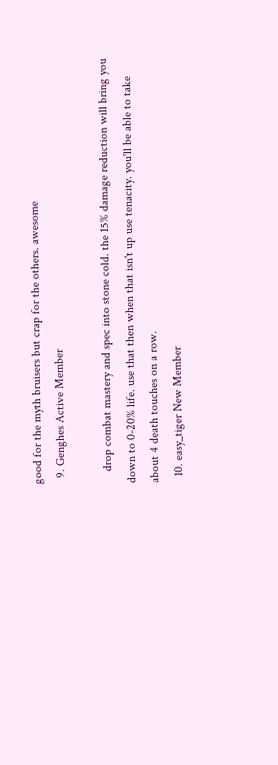good for the myth bruisers but crap for the others. awesome
  9. Genghes Active Member

    drop combat mastery and spec into stone cold. the 15% damage reduction will bring you down to 0-20% life. use that then when that isn't up use tenacity. you'll be able to take about 4 death touches on a row.
  10. easy_tiger New Member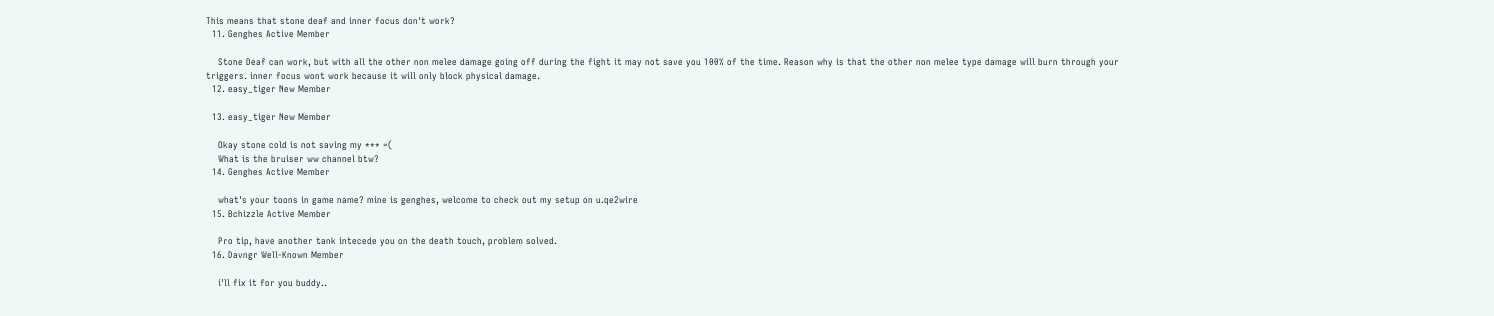This means that stone deaf and inner focus don't work?
  11. Genghes Active Member

    Stone Deaf can work, but with all the other non melee damage going off during the fight it may not save you 100% of the time. Reason why is that the other non melee type damage will burn through your triggers. inner focus wont work because it will only block physical damage.
  12. easy_tiger New Member

  13. easy_tiger New Member

    Okay stone cold is not saving my *** =(
    What is the bruiser ww channel btw?
  14. Genghes Active Member

    what's your toons in game name? mine is genghes, welcome to check out my setup on u.qe2wire
  15. Bchizzle Active Member

    Pro tip, have another tank intecede you on the death touch, problem solved.
  16. Davngr Well-Known Member

    i'll fix it for you buddy..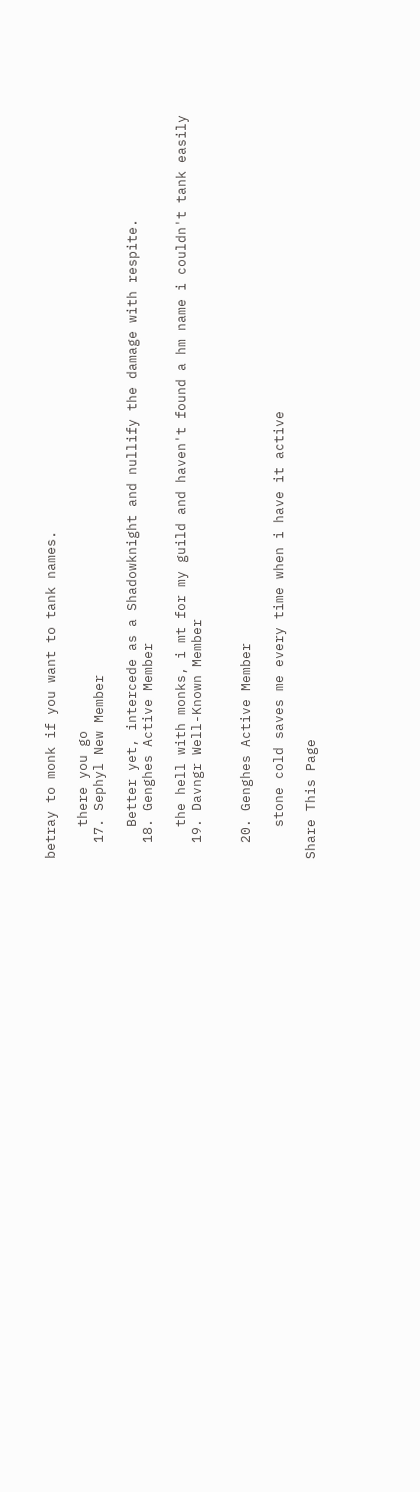betray to monk if you want to tank names.

    there you go
  17. Sephyl New Member

    Better yet, intercede as a Shadowknight and nullify the damage with respite.
  18. Genghes Active Member

    the hell with monks, i mt for my guild and haven't found a hm name i couldn't tank easily
  19. Davngr Well-Known Member


  20. Genghes Active Member

    stone cold saves me every time when i have it active

Share This Page